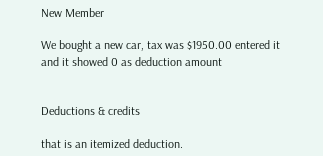New Member

We bought a new car, tax was $1950.00 entered it and it showed 0 as deduction amount


Deductions & credits

that is an itemized deduction.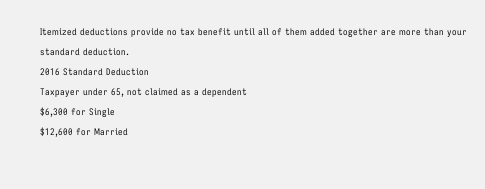Itemized deductions provide no tax benefit until all of them added together are more than your standard deduction.
2016 Standard Deduction
Taxpayer under 65, not claimed as a dependent
$6,300 for Single
$12,600 for Married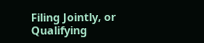Filing Jointly, or Qualifying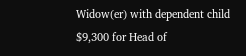Widow(er) with dependent child
$9,300 for Head of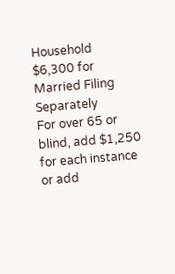Household
$6,300 for Married Filing Separately
For over 65 or blind, add $1,250 for each instance or add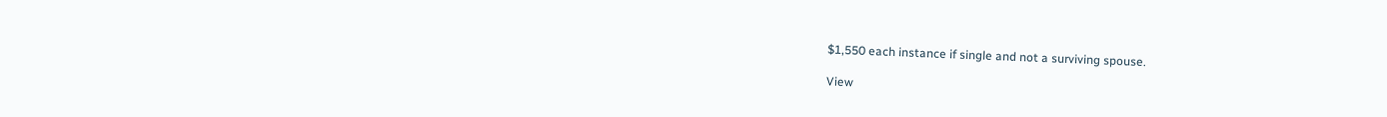$1,550 each instance if single and not a surviving spouse.

View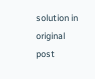solution in original post